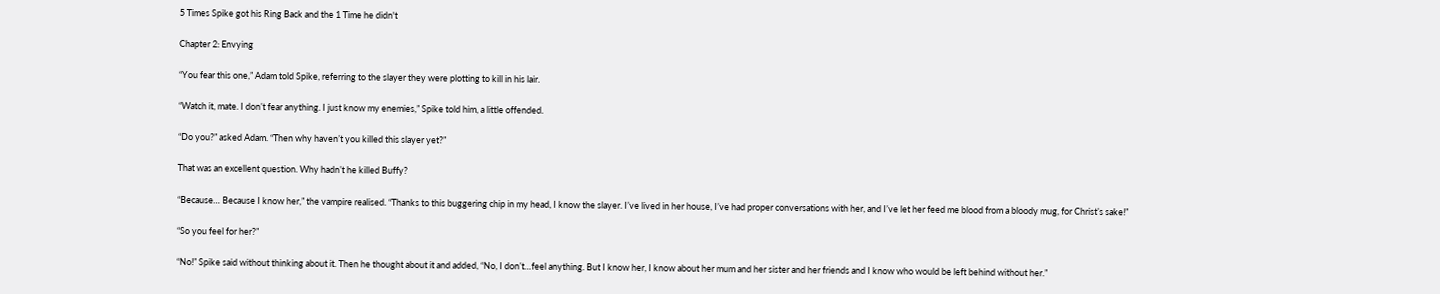5 Times Spike got his Ring Back and the 1 Time he didn't

Chapter 2: Envying

“You fear this one,” Adam told Spike, referring to the slayer they were plotting to kill in his lair.

“Watch it, mate. I don’t fear anything. I just know my enemies,” Spike told him, a little offended.

“Do you?” asked Adam. “Then why haven’t you killed this slayer yet?”

That was an excellent question. Why hadn’t he killed Buffy?

“Because… Because I know her,” the vampire realised. “Thanks to this buggering chip in my head, I know the slayer. I’ve lived in her house, I’ve had proper conversations with her, and I’ve let her feed me blood from a bloody mug, for Christ’s sake!”

“So you feel for her?”

“No!” Spike said without thinking about it. Then he thought about it and added, “No, I don’t…feel anything. But I know her, I know about her mum and her sister and her friends and I know who would be left behind without her.”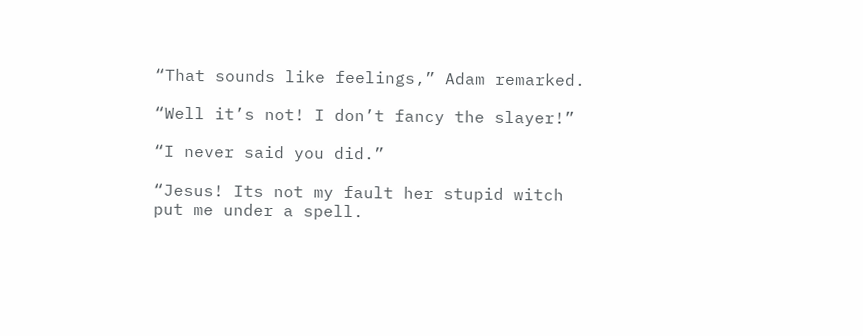“That sounds like feelings,” Adam remarked.

“Well it’s not! I don’t fancy the slayer!”

“I never said you did.”

“Jesus! Its not my fault her stupid witch put me under a spell.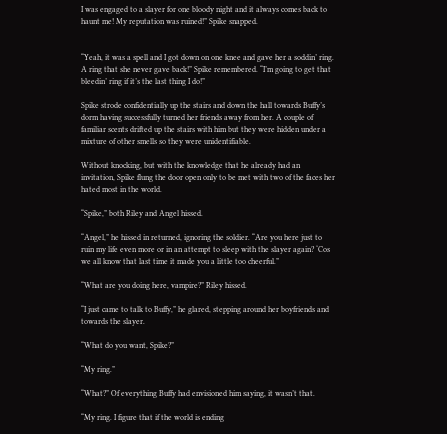I was engaged to a slayer for one bloody night and it always comes back to haunt me! My reputation was ruined!” Spike snapped.


“Yeah, it was a spell and I got down on one knee and gave her a soddin’ ring. A ring that she never gave back!” Spike remembered. “I’m going to get that bleedin’ ring if it’s the last thing I do!”

Spike strode confidentially up the stairs and down the hall towards Buffy’s dorm having successfully turned her friends away from her. A couple of familiar scents drifted up the stairs with him but they were hidden under a mixture of other smells so they were unidentifiable.

Without knocking, but with the knowledge that he already had an invitation, Spike flung the door open only to be met with two of the faces her hated most in the world.

“Spike,” both Riley and Angel hissed.

“Angel,” he hissed in returned, ignoring the soldier. “Are you here just to ruin my life even more or in an attempt to sleep with the slayer again? ‘Cos we all know that last time it made you a little too cheerful.”

“What are you doing here, vampire?” Riley hissed.

“I just came to talk to Buffy,” he glared, stepping around her boyfriends and towards the slayer.

“What do you want, Spike?”

“My ring.”

“What?” Of everything Buffy had envisioned him saying, it wasn’t that.

“My ring. I figure that if the world is ending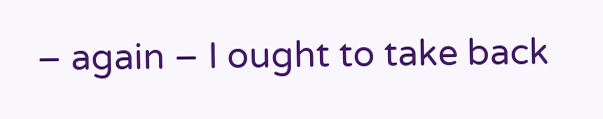– again – I ought to take back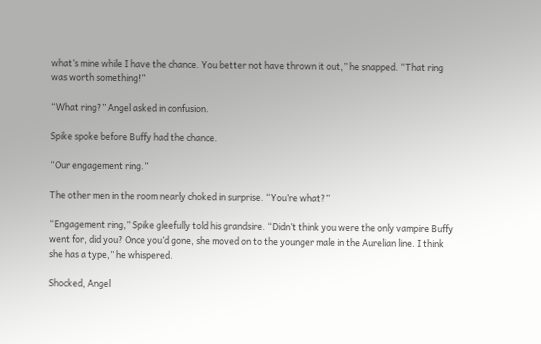what’s mine while I have the chance. You better not have thrown it out,” he snapped. “That ring was worth something!”

“What ring?” Angel asked in confusion.

Spike spoke before Buffy had the chance.

“Our engagement ring.”

The other men in the room nearly choked in surprise. “You’re what?”

“Engagement ring,” Spike gleefully told his grandsire. “Didn’t think you were the only vampire Buffy went for, did you? Once you’d gone, she moved on to the younger male in the Aurelian line. I think she has a type,” he whispered.

Shocked, Angel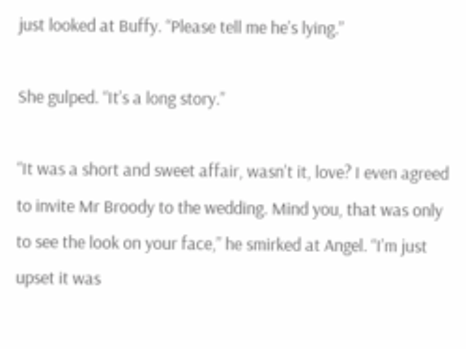just looked at Buffy. “Please tell me he’s lying.”

She gulped. “It’s a long story.”

“It was a short and sweet affair, wasn’t it, love? I even agreed to invite Mr Broody to the wedding. Mind you, that was only to see the look on your face,” he smirked at Angel. “I’m just upset it was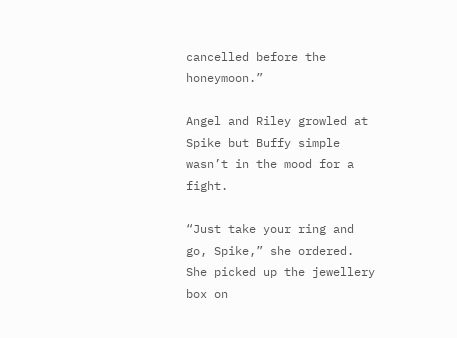cancelled before the honeymoon.”

Angel and Riley growled at Spike but Buffy simple wasn’t in the mood for a fight.

“Just take your ring and go, Spike,” she ordered. She picked up the jewellery box on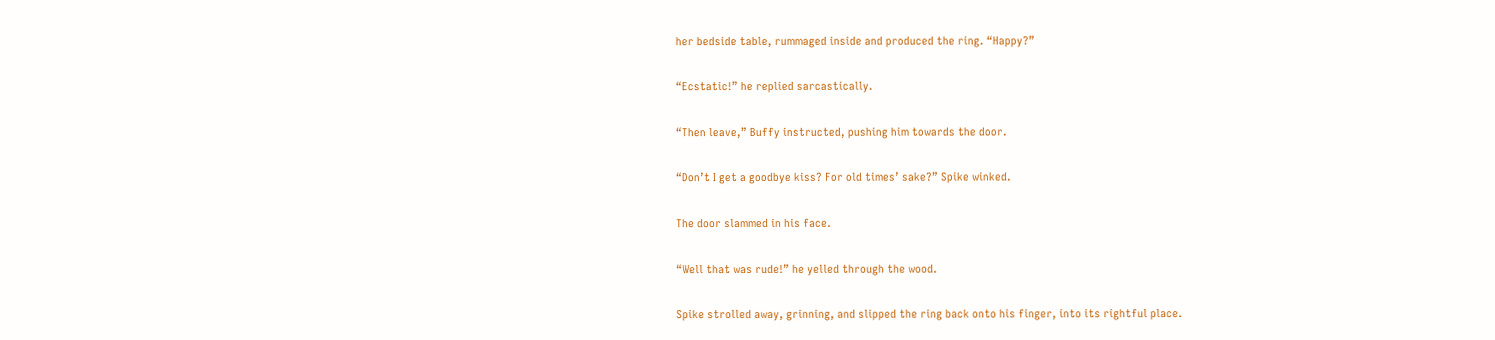her bedside table, rummaged inside and produced the ring. “Happy?”

“Ecstatic!” he replied sarcastically.

“Then leave,” Buffy instructed, pushing him towards the door.

“Don’t I get a goodbye kiss? For old times’ sake?” Spike winked.

The door slammed in his face.

“Well that was rude!” he yelled through the wood.

Spike strolled away, grinning, and slipped the ring back onto his finger, into its rightful place.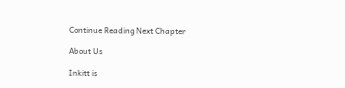Continue Reading Next Chapter

About Us

Inkitt is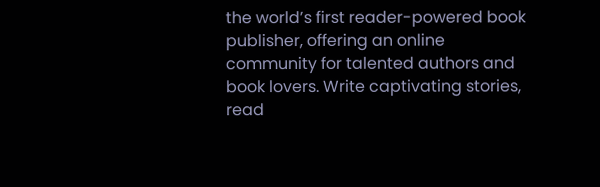the world’s first reader-powered book publisher, offering an online community for talented authors and book lovers. Write captivating stories, read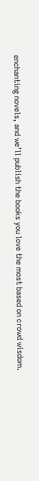enchanting novels, and we’ll publish the books you love the most based on crowd wisdom.